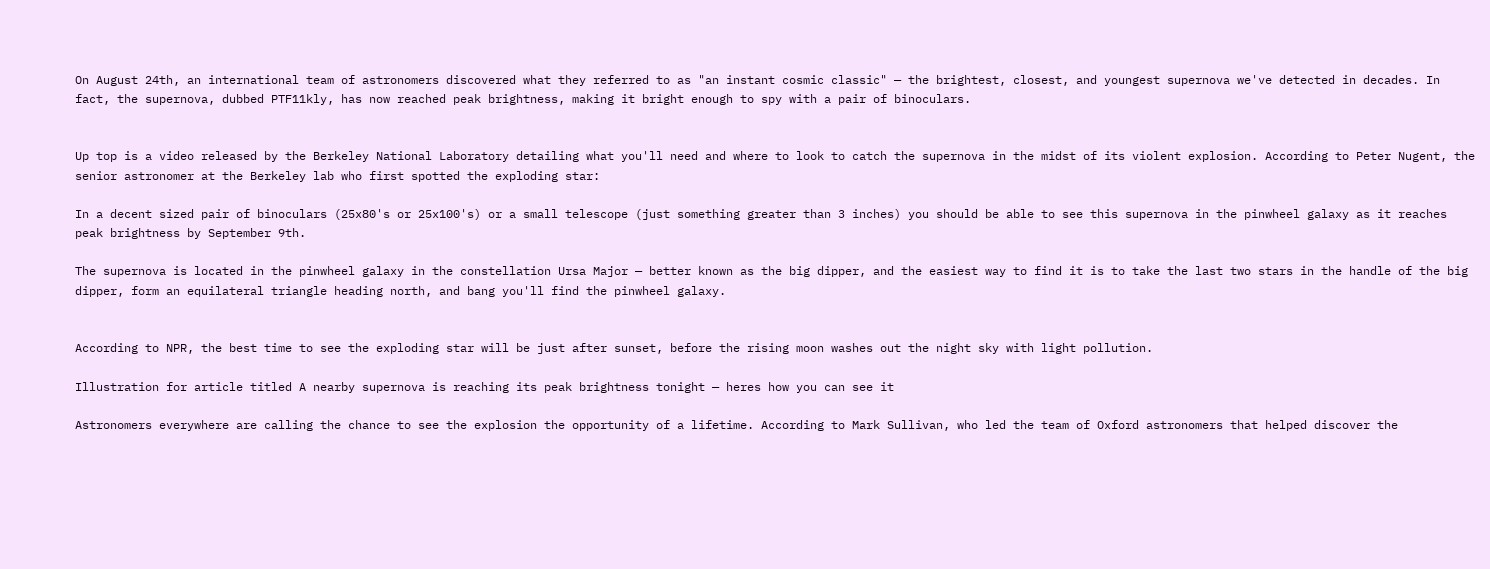On August 24th, an international team of astronomers discovered what they referred to as "an instant cosmic classic" — the brightest, closest, and youngest supernova we've detected in decades. In fact, the supernova, dubbed PTF11kly, has now reached peak brightness, making it bright enough to spy with a pair of binoculars.


Up top is a video released by the Berkeley National Laboratory detailing what you'll need and where to look to catch the supernova in the midst of its violent explosion. According to Peter Nugent, the senior astronomer at the Berkeley lab who first spotted the exploding star:

In a decent sized pair of binoculars (25x80's or 25x100's) or a small telescope (just something greater than 3 inches) you should be able to see this supernova in the pinwheel galaxy as it reaches peak brightness by September 9th.

The supernova is located in the pinwheel galaxy in the constellation Ursa Major — better known as the big dipper, and the easiest way to find it is to take the last two stars in the handle of the big dipper, form an equilateral triangle heading north, and bang you'll find the pinwheel galaxy.


According to NPR, the best time to see the exploding star will be just after sunset, before the rising moon washes out the night sky with light pollution.

Illustration for article titled A nearby supernova is reaching its peak brightness tonight — heres how you can see it

Astronomers everywhere are calling the chance to see the explosion the opportunity of a lifetime. According to Mark Sullivan, who led the team of Oxford astronomers that helped discover the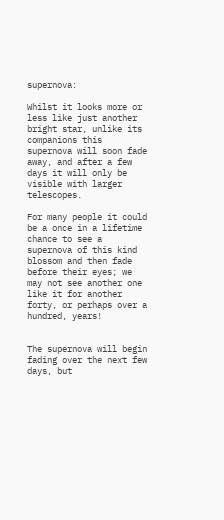supernova:

Whilst it looks more or less like just another bright star, unlike its companions this supernova will soon fade away, and after a few days it will only be visible with larger telescopes.

For many people it could be a once in a lifetime chance to see a supernova of this kind blossom and then fade before their eyes; we may not see another one like it for another forty, or perhaps over a hundred, years!


The supernova will begin fading over the next few days, but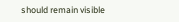should remain visible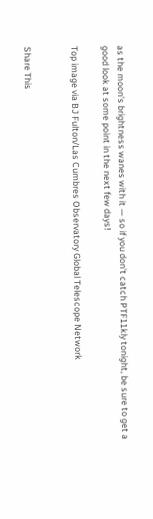as the moon's brightness wanes with it — so if you don't catch PTF11kly tonight, be sure to get a good look at some point in the next few days!

Top image via BJ Fulton/Las Cumbres Observatory Global Telescope Network


Share This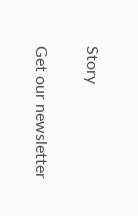Story

Get our newsletter